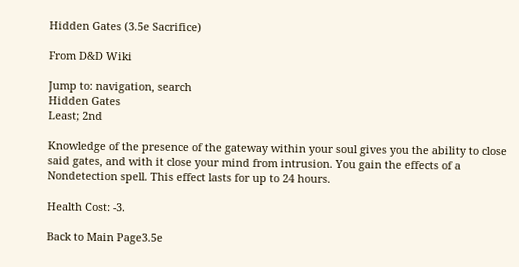Hidden Gates (3.5e Sacrifice)

From D&D Wiki

Jump to: navigation, search
Hidden Gates
Least; 2nd

Knowledge of the presence of the gateway within your soul gives you the ability to close said gates, and with it close your mind from intrusion. You gain the effects of a Nondetection spell. This effect lasts for up to 24 hours.

Health Cost: -3.

Back to Main Page3.5e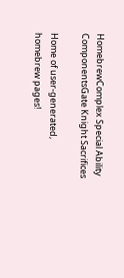HomebrewComplex Special Ability ComponentsGate Knight Sacrifices

Home of user-generated,
homebrew pages!